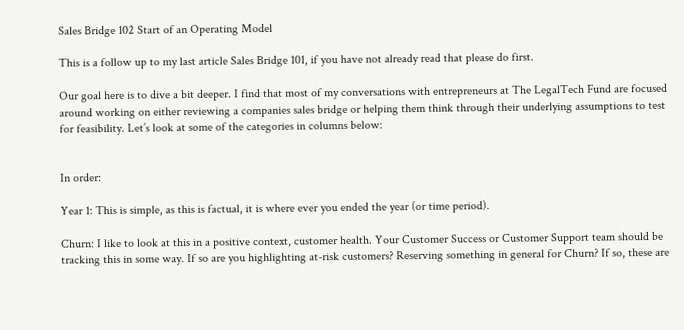Sales Bridge 102 Start of an Operating Model

This is a follow up to my last article Sales Bridge 101, if you have not already read that please do first.

Our goal here is to dive a bit deeper. I find that most of my conversations with entrepreneurs at The LegalTech Fund are focused around working on either reviewing a companies sales bridge or helping them think through their underlying assumptions to test for feasibility. Let’s look at some of the categories in columns below:


In order:

Year 1: This is simple, as this is factual, it is where ever you ended the year (or time period).

Churn: I like to look at this in a positive context, customer health. Your Customer Success or Customer Support team should be tracking this in some way. If so are you highlighting at-risk customers? Reserving something in general for Churn? If so, these are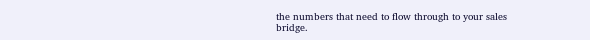the numbers that need to flow through to your sales bridge.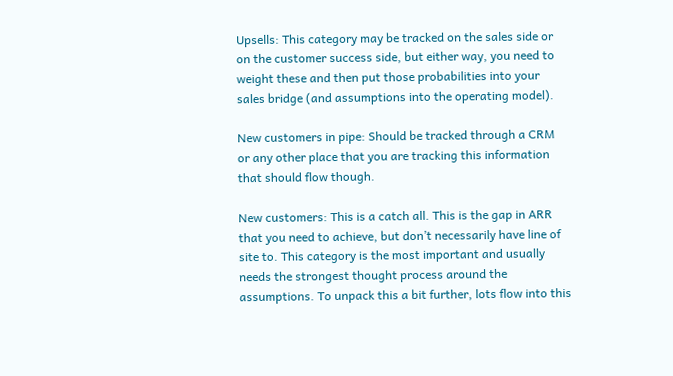Upsells: This category may be tracked on the sales side or on the customer success side, but either way, you need to weight these and then put those probabilities into your sales bridge (and assumptions into the operating model).

New customers in pipe: Should be tracked through a CRM or any other place that you are tracking this information that should flow though.

New customers: This is a catch all. This is the gap in ARR that you need to achieve, but don’t necessarily have line of site to. This category is the most important and usually needs the strongest thought process around the assumptions. To unpack this a bit further, lots flow into this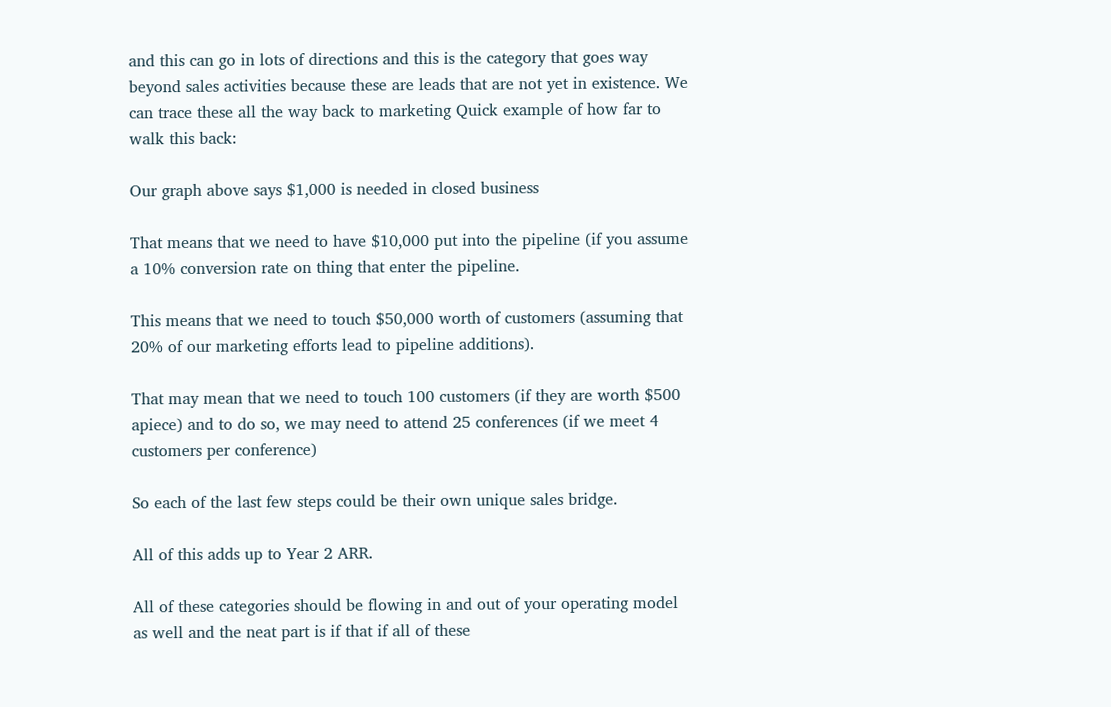and this can go in lots of directions and this is the category that goes way beyond sales activities because these are leads that are not yet in existence. We can trace these all the way back to marketing Quick example of how far to walk this back:

Our graph above says $1,000 is needed in closed business

That means that we need to have $10,000 put into the pipeline (if you assume a 10% conversion rate on thing that enter the pipeline.

This means that we need to touch $50,000 worth of customers (assuming that 20% of our marketing efforts lead to pipeline additions).

That may mean that we need to touch 100 customers (if they are worth $500 apiece) and to do so, we may need to attend 25 conferences (if we meet 4 customers per conference)

So each of the last few steps could be their own unique sales bridge.

All of this adds up to Year 2 ARR.

All of these categories should be flowing in and out of your operating model as well and the neat part is if that if all of these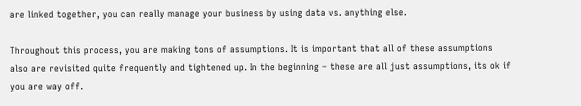are linked together, you can really manage your business by using data vs. anything else.

Throughout this process, you are making tons of assumptions. It is important that all of these assumptions also are revisited quite frequently and tightened up. In the beginning – these are all just assumptions, its ok if you are way off.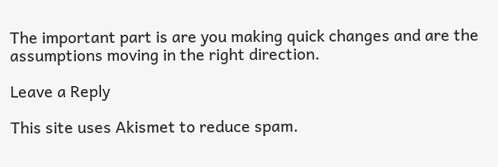The important part is are you making quick changes and are the assumptions moving in the right direction.

Leave a Reply

This site uses Akismet to reduce spam.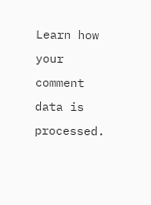Learn how your comment data is processed.